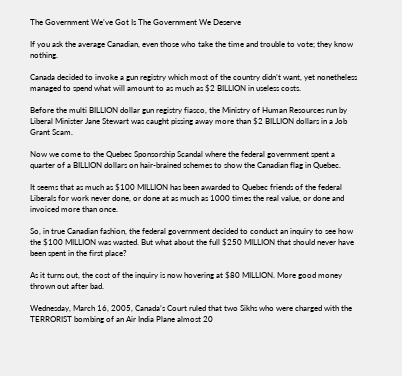The Government We’ve Got Is The Government We Deserve

If you ask the average Canadian, even those who take the time and trouble to vote; they know nothing.

Canada decided to invoke a gun registry which most of the country didn’t want, yet nonetheless managed to spend what will amount to as much as $2 BILLION in useless costs.

Before the multi BILLION dollar gun registry fiasco, the Ministry of Human Resources run by Liberal Minister Jane Stewart was caught pissing away more than $2 BILLION dollars in a Job Grant Scam.

Now we come to the Quebec Sponsorship Scandal where the federal government spent a quarter of a BILLION dollars on hair-brained schemes to show the Canadian flag in Quebec.

It seems that as much as $100 MILLION has been awarded to Quebec friends of the federal Liberals for work never done, or done at as much as 1000 times the real value, or done and invoiced more than once.

So, in true Canadian fashion, the federal government decided to conduct an inquiry to see how the $100 MILLION was wasted. But what about the full $250 MILLION that should never have been spent in the first place?

As it turns out, the cost of the inquiry is now hovering at $80 MILLION. More good money thrown out after bad.

Wednesday, March 16, 2005, Canada’s Court ruled that two Sikhs who were charged with the TERRORIST bombing of an Air India Plane almost 20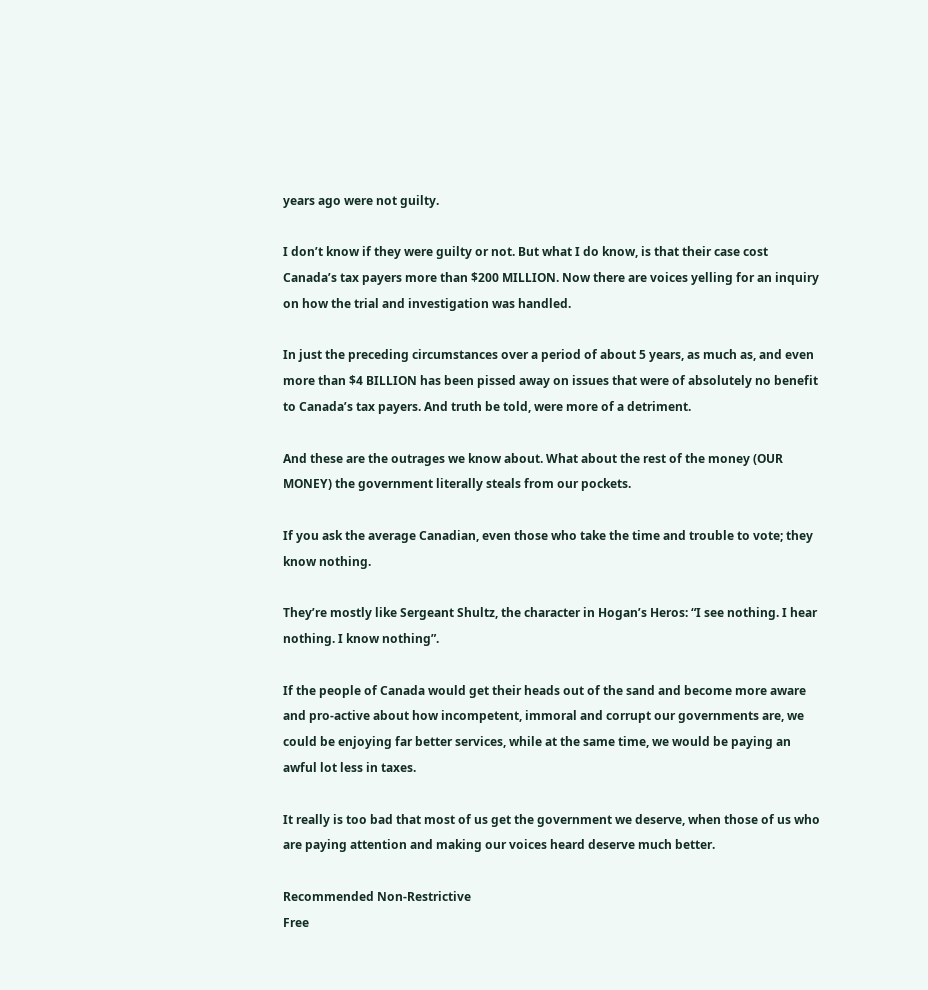years ago were not guilty.

I don’t know if they were guilty or not. But what I do know, is that their case cost Canada’s tax payers more than $200 MILLION. Now there are voices yelling for an inquiry on how the trial and investigation was handled.

In just the preceding circumstances over a period of about 5 years, as much as, and even more than $4 BILLION has been pissed away on issues that were of absolutely no benefit to Canada’s tax payers. And truth be told, were more of a detriment.

And these are the outrages we know about. What about the rest of the money (OUR MONEY) the government literally steals from our pockets.

If you ask the average Canadian, even those who take the time and trouble to vote; they know nothing.

They’re mostly like Sergeant Shultz, the character in Hogan’s Heros: “I see nothing. I hear nothing. I know nothing”.

If the people of Canada would get their heads out of the sand and become more aware and pro-active about how incompetent, immoral and corrupt our governments are, we could be enjoying far better services, while at the same time, we would be paying an awful lot less in taxes.

It really is too bad that most of us get the government we deserve, when those of us who are paying attention and making our voices heard deserve much better.

Recommended Non-Restrictive
Free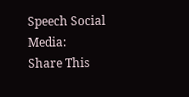Speech Social Media:
Share This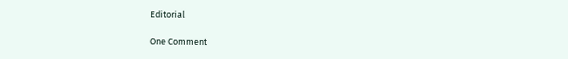Editorial

One Comment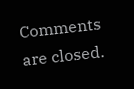Comments are closed.